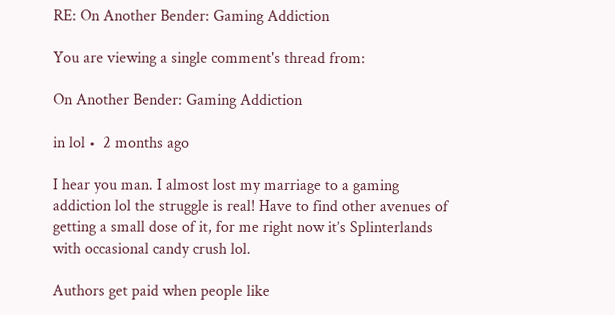RE: On Another Bender: Gaming Addiction

You are viewing a single comment's thread from:

On Another Bender: Gaming Addiction

in lol •  2 months ago

I hear you man. I almost lost my marriage to a gaming addiction lol the struggle is real! Have to find other avenues of getting a small dose of it, for me right now it’s Splinterlands with occasional candy crush lol.

Authors get paid when people like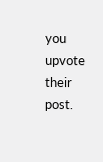you upvote their post.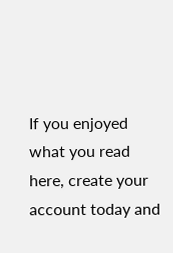If you enjoyed what you read here, create your account today and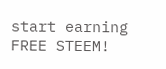start earning FREE STEEM!